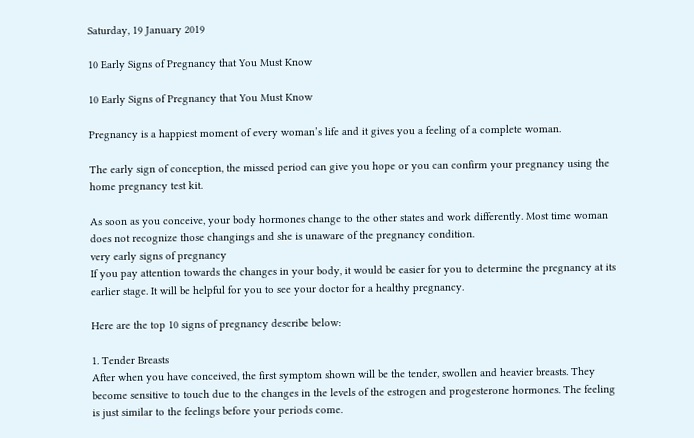Saturday, 19 January 2019

10 Early Signs of Pregnancy that You Must Know

10 Early Signs of Pregnancy that You Must Know

Pregnancy is a happiest moment of every woman’s life and it gives you a feeling of a complete woman.

The early sign of conception, the missed period can give you hope or you can confirm your pregnancy using the home pregnancy test kit.

As soon as you conceive, your body hormones change to the other states and work differently. Most time woman does not recognize those changings and she is unaware of the pregnancy condition.
very early signs of pregnancy
If you pay attention towards the changes in your body, it would be easier for you to determine the pregnancy at its earlier stage. It will be helpful for you to see your doctor for a healthy pregnancy.

Here are the top 10 signs of pregnancy describe below:

1. Tender Breasts
After when you have conceived, the first symptom shown will be the tender, swollen and heavier breasts. They become sensitive to touch due to the changes in the levels of the estrogen and progesterone hormones. The feeling is just similar to the feelings before your periods come.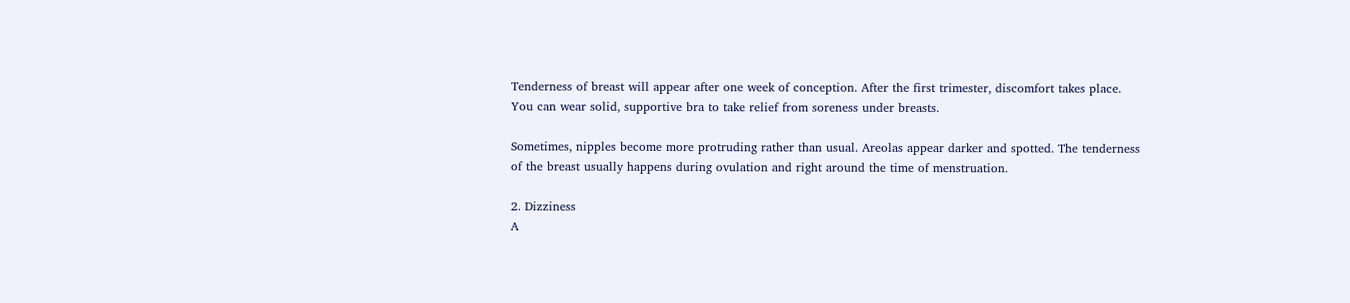Tenderness of breast will appear after one week of conception. After the first trimester, discomfort takes place. You can wear solid, supportive bra to take relief from soreness under breasts.

Sometimes, nipples become more protruding rather than usual. Areolas appear darker and spotted. The tenderness of the breast usually happens during ovulation and right around the time of menstruation.

2. Dizziness
A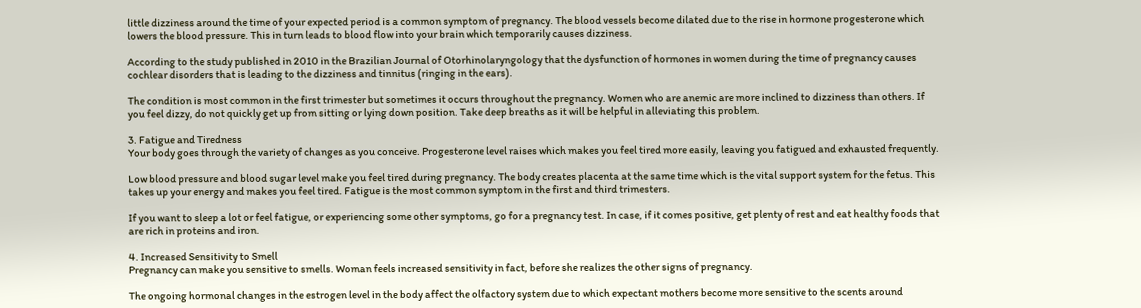little dizziness around the time of your expected period is a common symptom of pregnancy. The blood vessels become dilated due to the rise in hormone progesterone which lowers the blood pressure. This in turn leads to blood flow into your brain which temporarily causes dizziness.

According to the study published in 2010 in the Brazilian Journal of Otorhinolaryngology that the dysfunction of hormones in women during the time of pregnancy causes cochlear disorders that is leading to the dizziness and tinnitus (ringing in the ears).

The condition is most common in the first trimester but sometimes it occurs throughout the pregnancy. Women who are anemic are more inclined to dizziness than others. If you feel dizzy, do not quickly get up from sitting or lying down position. Take deep breaths as it will be helpful in alleviating this problem.

3. Fatigue and Tiredness
Your body goes through the variety of changes as you conceive. Progesterone level raises which makes you feel tired more easily, leaving you fatigued and exhausted frequently.

Low blood pressure and blood sugar level make you feel tired during pregnancy. The body creates placenta at the same time which is the vital support system for the fetus. This takes up your energy and makes you feel tired. Fatigue is the most common symptom in the first and third trimesters.

If you want to sleep a lot or feel fatigue, or experiencing some other symptoms, go for a pregnancy test. In case, if it comes positive, get plenty of rest and eat healthy foods that are rich in proteins and iron.

4. Increased Sensitivity to Smell
Pregnancy can make you sensitive to smells. Woman feels increased sensitivity in fact, before she realizes the other signs of pregnancy.

The ongoing hormonal changes in the estrogen level in the body affect the olfactory system due to which expectant mothers become more sensitive to the scents around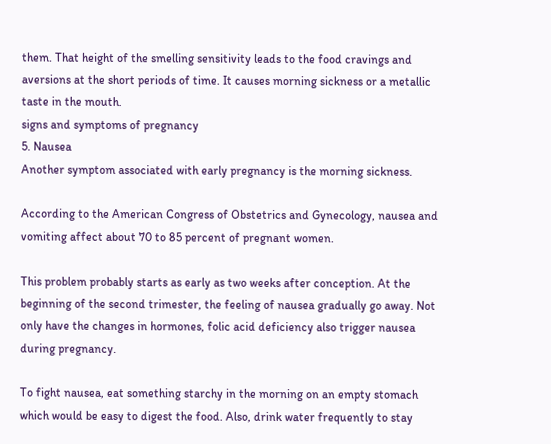them. That height of the smelling sensitivity leads to the food cravings and aversions at the short periods of time. It causes morning sickness or a metallic taste in the mouth.
signs and symptoms of pregnancy
5. Nausea
Another symptom associated with early pregnancy is the morning sickness.

According to the American Congress of Obstetrics and Gynecology, nausea and vomiting affect about 70 to 85 percent of pregnant women.

This problem probably starts as early as two weeks after conception. At the beginning of the second trimester, the feeling of nausea gradually go away. Not only have the changes in hormones, folic acid deficiency also trigger nausea during pregnancy.

To fight nausea, eat something starchy in the morning on an empty stomach which would be easy to digest the food. Also, drink water frequently to stay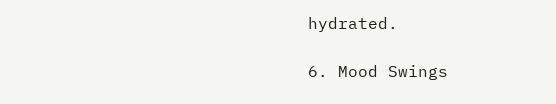hydrated.

6. Mood Swings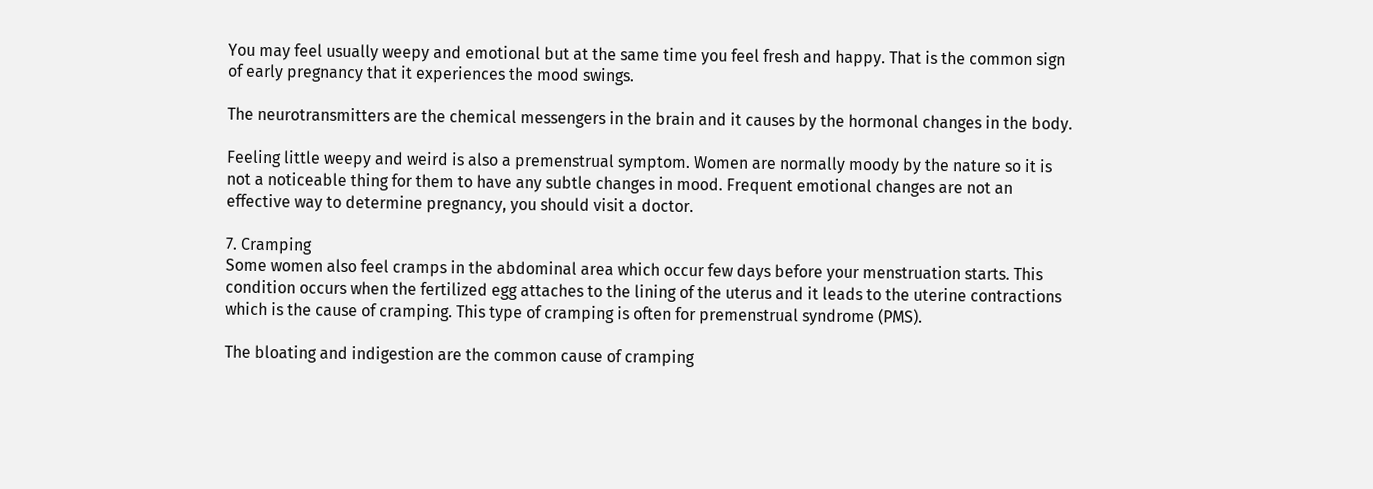You may feel usually weepy and emotional but at the same time you feel fresh and happy. That is the common sign of early pregnancy that it experiences the mood swings.

The neurotransmitters are the chemical messengers in the brain and it causes by the hormonal changes in the body.

Feeling little weepy and weird is also a premenstrual symptom. Women are normally moody by the nature so it is not a noticeable thing for them to have any subtle changes in mood. Frequent emotional changes are not an effective way to determine pregnancy, you should visit a doctor.

7. Cramping
Some women also feel cramps in the abdominal area which occur few days before your menstruation starts. This condition occurs when the fertilized egg attaches to the lining of the uterus and it leads to the uterine contractions which is the cause of cramping. This type of cramping is often for premenstrual syndrome (PMS).

The bloating and indigestion are the common cause of cramping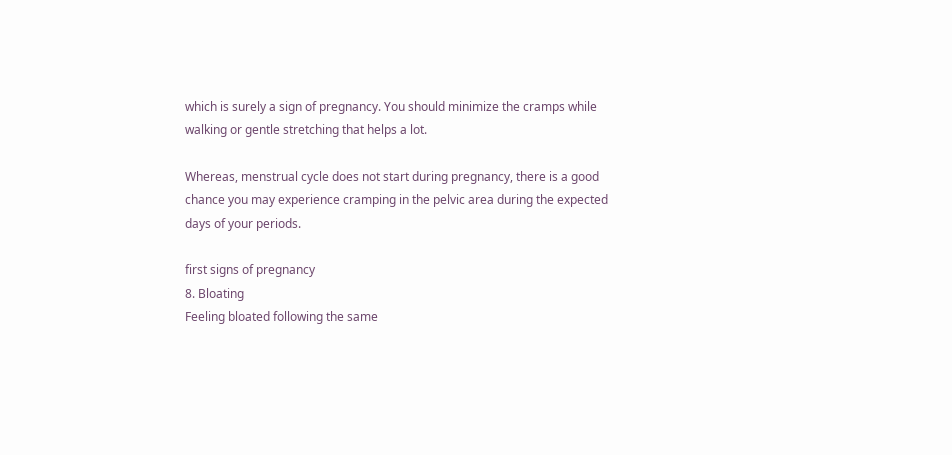which is surely a sign of pregnancy. You should minimize the cramps while walking or gentle stretching that helps a lot.

Whereas, menstrual cycle does not start during pregnancy, there is a good chance you may experience cramping in the pelvic area during the expected days of your periods.

first signs of pregnancy
8. Bloating
Feeling bloated following the same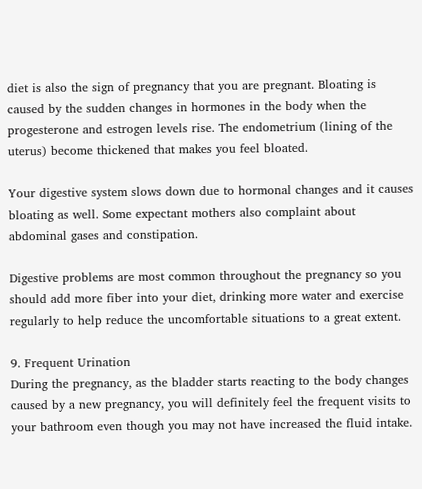diet is also the sign of pregnancy that you are pregnant. Bloating is caused by the sudden changes in hormones in the body when the progesterone and estrogen levels rise. The endometrium (lining of the uterus) become thickened that makes you feel bloated.

Your digestive system slows down due to hormonal changes and it causes bloating as well. Some expectant mothers also complaint about abdominal gases and constipation.

Digestive problems are most common throughout the pregnancy so you should add more fiber into your diet, drinking more water and exercise regularly to help reduce the uncomfortable situations to a great extent.

9. Frequent Urination
During the pregnancy, as the bladder starts reacting to the body changes caused by a new pregnancy, you will definitely feel the frequent visits to your bathroom even though you may not have increased the fluid intake.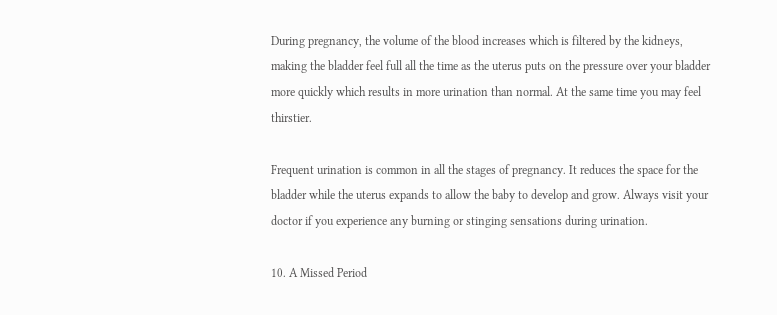During pregnancy, the volume of the blood increases which is filtered by the kidneys, making the bladder feel full all the time as the uterus puts on the pressure over your bladder more quickly which results in more urination than normal. At the same time you may feel thirstier.

Frequent urination is common in all the stages of pregnancy. It reduces the space for the bladder while the uterus expands to allow the baby to develop and grow. Always visit your doctor if you experience any burning or stinging sensations during urination.

10. A Missed Period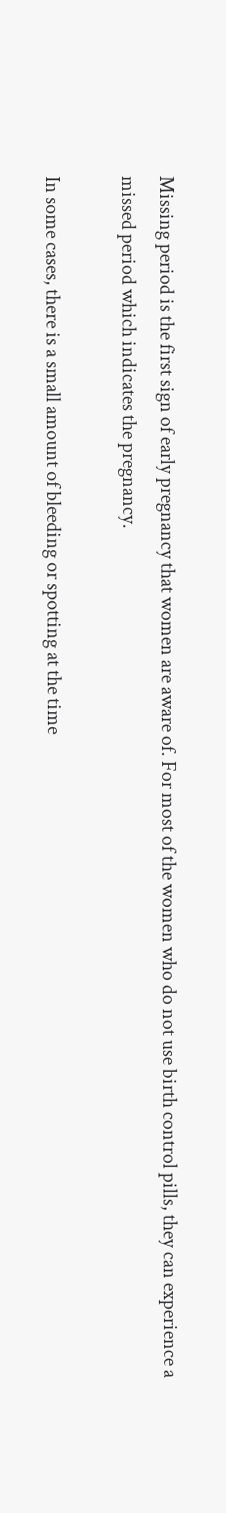Missing period is the first sign of early pregnancy that women are aware of. For most of the women who do not use birth control pills, they can experience a missed period which indicates the pregnancy.

In some cases, there is a small amount of bleeding or spotting at the time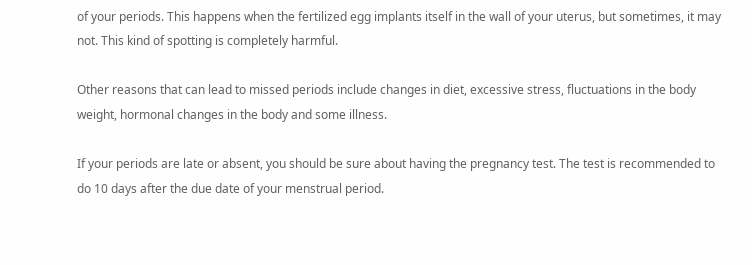of your periods. This happens when the fertilized egg implants itself in the wall of your uterus, but sometimes, it may not. This kind of spotting is completely harmful.

Other reasons that can lead to missed periods include changes in diet, excessive stress, fluctuations in the body weight, hormonal changes in the body and some illness.

If your periods are late or absent, you should be sure about having the pregnancy test. The test is recommended to do 10 days after the due date of your menstrual period.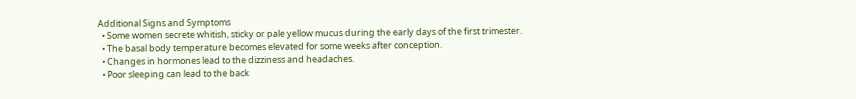Additional Signs and Symptoms
  • Some women secrete whitish, sticky or pale yellow mucus during the early days of the first trimester.
  • The basal body temperature becomes elevated for some weeks after conception.
  • Changes in hormones lead to the dizziness and headaches.
  • Poor sleeping can lead to the back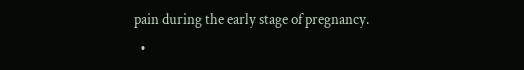pain during the early stage of pregnancy.
  •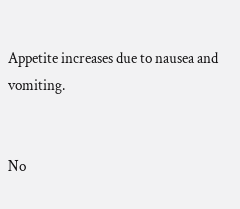Appetite increases due to nausea and vomiting.


No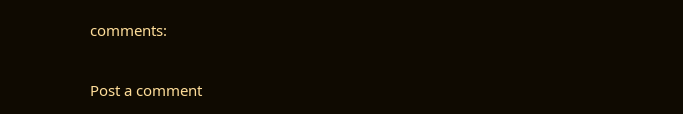comments:

Post a comment